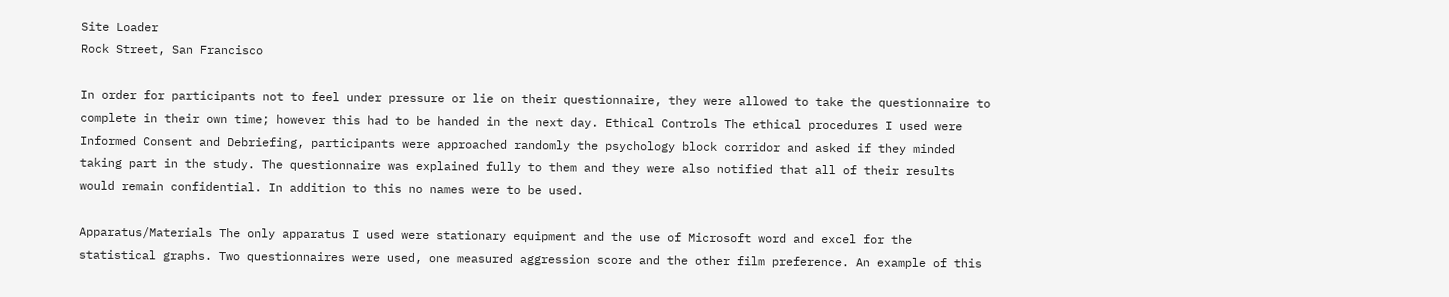Site Loader
Rock Street, San Francisco

In order for participants not to feel under pressure or lie on their questionnaire, they were allowed to take the questionnaire to complete in their own time; however this had to be handed in the next day. Ethical Controls The ethical procedures I used were Informed Consent and Debriefing, participants were approached randomly the psychology block corridor and asked if they minded taking part in the study. The questionnaire was explained fully to them and they were also notified that all of their results would remain confidential. In addition to this no names were to be used.

Apparatus/Materials The only apparatus I used were stationary equipment and the use of Microsoft word and excel for the statistical graphs. Two questionnaires were used, one measured aggression score and the other film preference. An example of this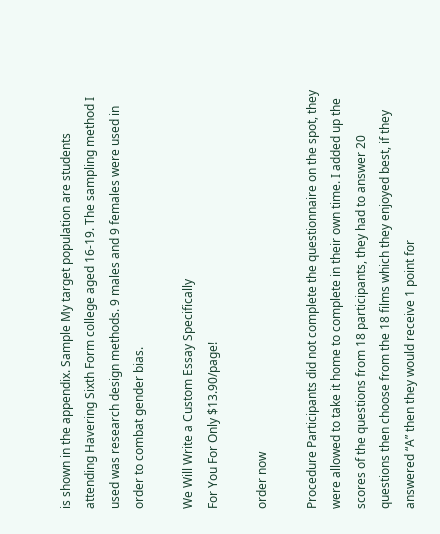is shown in the appendix. Sample My target population are students attending Havering Sixth Form college aged 16-19. The sampling method I used was research design methods. 9 males and 9 females were used in order to combat gender bias.

We Will Write a Custom Essay Specifically
For You For Only $13.90/page!

order now

Procedure Participants did not complete the questionnaire on the spot, they were allowed to take it home to complete in their own time. I added up the scores of the questions from 18 participants, they had to answer 20 questions then choose from the 18 films which they enjoyed best, if they answered “A” then they would receive 1 point for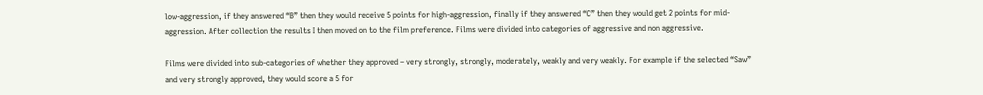low-aggression, if they answered “B” then they would receive 5 points for high-aggression, finally if they answered “C” then they would get 2 points for mid-aggression. After collection the results I then moved on to the film preference. Films were divided into categories of aggressive and non aggressive.

Films were divided into sub-categories of whether they approved – very strongly, strongly, moderately, weakly and very weakly. For example if the selected “Saw” and very strongly approved, they would score a 5 for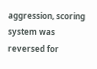aggression, scoring system was reversed for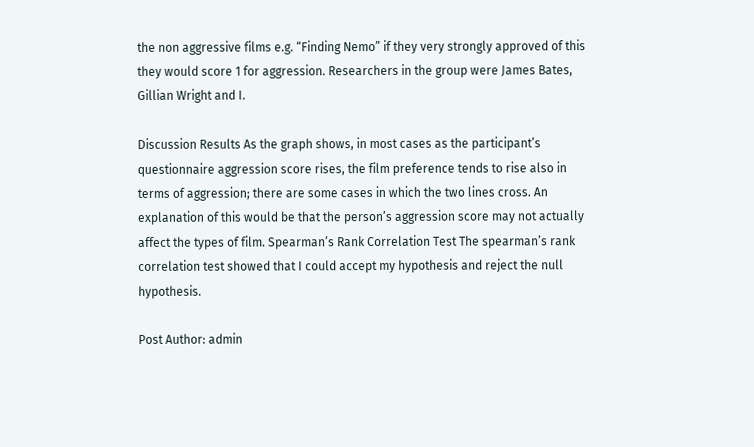the non aggressive films e.g. “Finding Nemo” if they very strongly approved of this they would score 1 for aggression. Researchers in the group were James Bates, Gillian Wright and I.

Discussion Results As the graph shows, in most cases as the participant’s questionnaire aggression score rises, the film preference tends to rise also in terms of aggression; there are some cases in which the two lines cross. An explanation of this would be that the person’s aggression score may not actually affect the types of film. Spearman’s Rank Correlation Test The spearman’s rank correlation test showed that I could accept my hypothesis and reject the null hypothesis.

Post Author: admin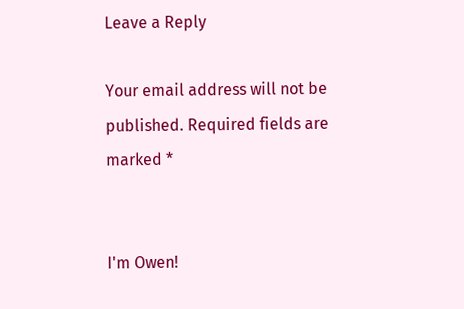Leave a Reply

Your email address will not be published. Required fields are marked *


I'm Owen!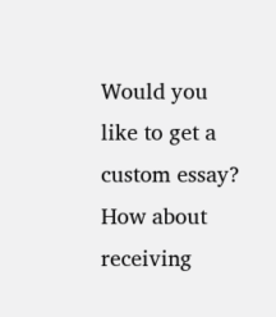Would you like to get a custom essay? How about receiving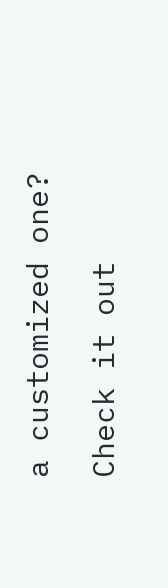a customized one?

Check it out